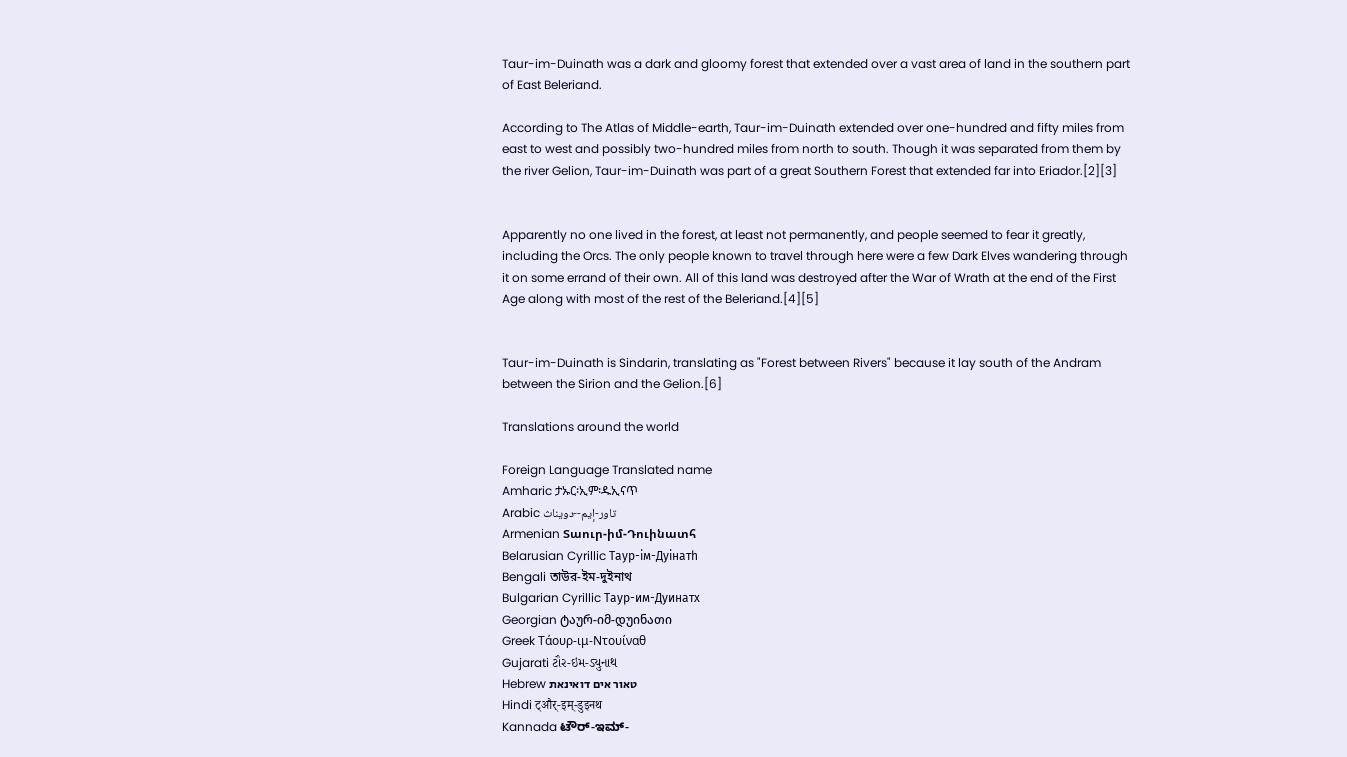Taur-im-Duinath was a dark and gloomy forest that extended over a vast area of land in the southern part of East Beleriand.

According to The Atlas of Middle-earth, Taur-im-Duinath extended over one-hundred and fifty miles from east to west and possibly two-hundred miles from north to south. Though it was separated from them by the river Gelion, Taur-im-Duinath was part of a great Southern Forest that extended far into Eriador.[2][3]


Apparently no one lived in the forest, at least not permanently, and people seemed to fear it greatly, including the Orcs. The only people known to travel through here were a few Dark Elves wandering through it on some errand of their own. All of this land was destroyed after the War of Wrath at the end of the First Age along with most of the rest of the Beleriand.[4][5]


Taur-im-Duinath is Sindarin, translating as "Forest between Rivers" because it lay south of the Andram between the Sirion and the Gelion.[6]

Translations around the world

Foreign Language Translated name
Amharic ታኡር፡ኢም፡ዱኢናጥ
Arabic تاور-إيم--دويناث
Armenian Տաուր-իմ-Դուինատհ
Belarusian Cyrillic Таур-ім-Дуінатh
Bengali তাউর-ইম-দুইনাথ
Bulgarian Cyrillic Таур-им-Дуинатх
Georgian ტაურ-იმ-დუინათი
Greek Τάουρ-ιμ-Ντουίναθ
Gujarati ટૌર-ઇમ-ડ્યુનાથ
Hebrew טאור אים דואינאת
Hindi ट्और्-इम्-डुइनथ
Kannada ಟೌರ್-ಇಮ್-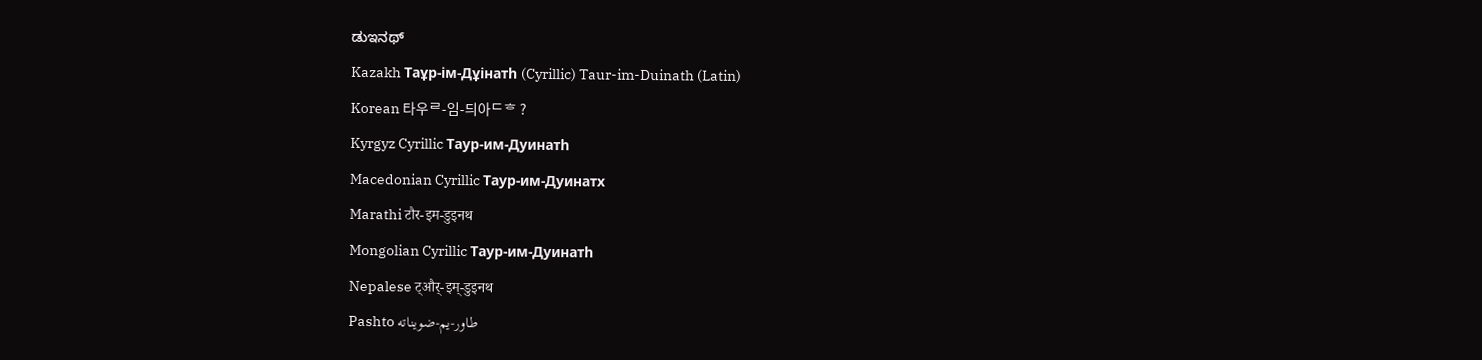ಡುಇನಥ್
Kazakh Таұр-ім-Дұінатһ (Cyrillic) Taur-im-Duinath (Latin)
Korean 타우ᄅ-임-듸아ᄃᄒ ?
Kyrgyz Cyrillic Таур-им-Дуинатh
Macedonian Cyrillic Таур-им-Дуинатх
Marathi टौर-इम-डुइनथ
Mongolian Cyrillic Таур-им-Дуинатh
Nepalese ट्और्-इम्-डुइनथ
Pashto طاور-یم-ضویناته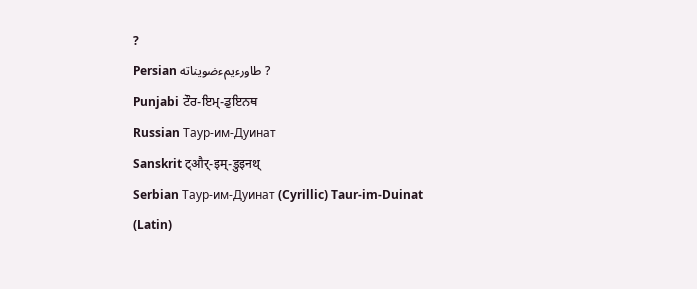?
Persian طاورءیمءضویناته ?
Punjabi ਟੌਰ-ਇਮ੍-ਡੁਇਨਥ
Russian Таур-им-Дуинат
Sanskrit ट्और्-इम्-डुइनथ्
Serbian Таур-им-Дуинат (Cyrillic) Taur-im-Duinat (Latin)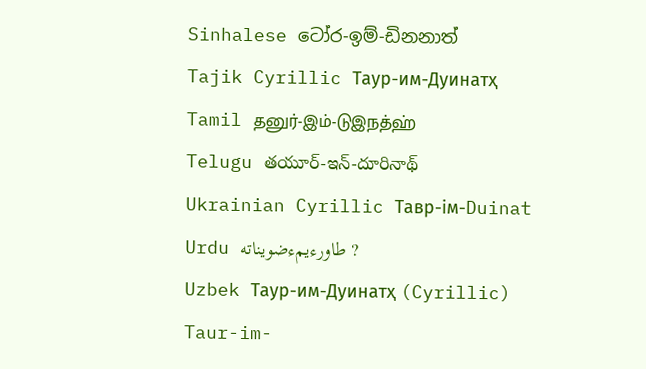Sinhalese ටෝර-ඉම්-ඩිනනාත්
Tajik Cyrillic Таур-им-Дуинатҳ
Tamil தனுர்-இம்-டுஇநத்ஹ்
Telugu తయూర్-ఇన్-దూరినాథ్
Ukrainian Cyrillic Тавр-ім-Duinat
Urdu طاورءیمءضویناته ?
Uzbek Таур-им-Дуинатҳ (Cyrillic) Taur-im-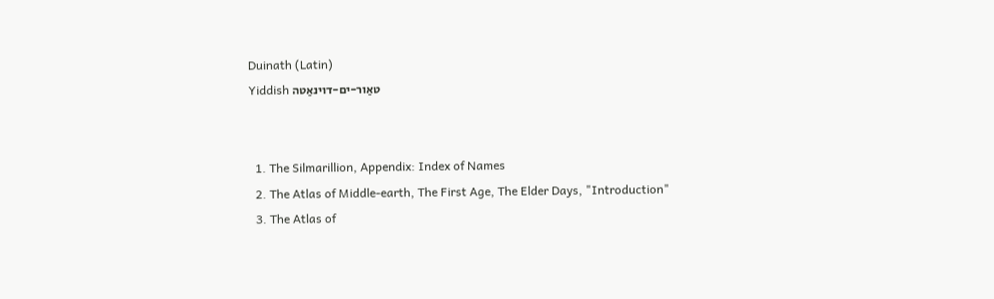Duinath (Latin)
Yiddish טאַור-ים-דוינאַטה


  1. The Silmarillion, Appendix: Index of Names
  2. The Atlas of Middle-earth, The First Age, The Elder Days, "Introduction"
  3. The Atlas of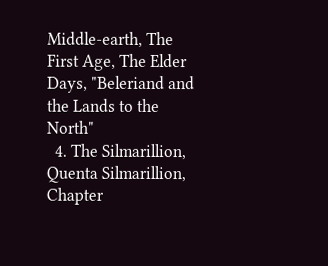Middle-earth, The First Age, The Elder Days, "Beleriand and the Lands to the North"
  4. The Silmarillion, Quenta Silmarillion, Chapter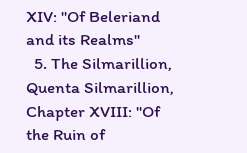XIV: "Of Beleriand and its Realms"
  5. The Silmarillion, Quenta Silmarillion, Chapter XVIII: "Of the Ruin of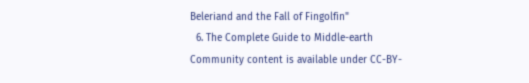Beleriand and the Fall of Fingolfin"
  6. The Complete Guide to Middle-earth
Community content is available under CC-BY-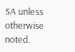SA unless otherwise noted.